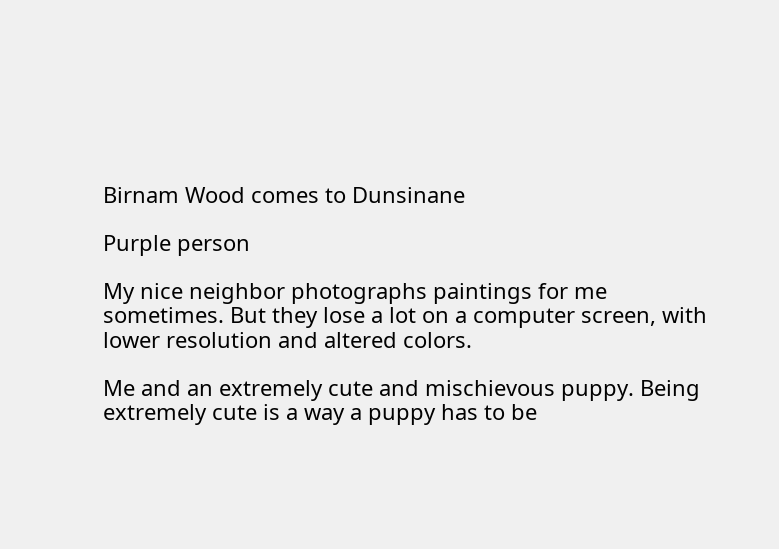Birnam Wood comes to Dunsinane

Purple person

My nice neighbor photographs paintings for me sometimes. But they lose a lot on a computer screen, with lower resolution and altered colors.

Me and an extremely cute and mischievous puppy. Being extremely cute is a way a puppy has to be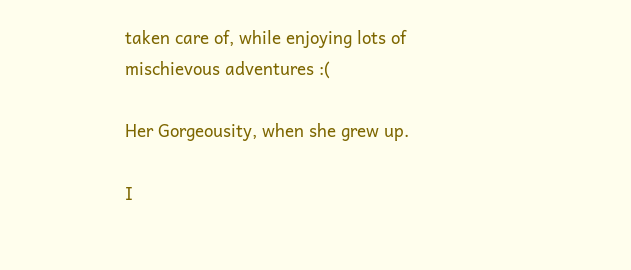taken care of, while enjoying lots of mischievous adventures :(

Her Gorgeousity, when she grew up.

I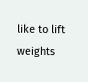like to lift weights